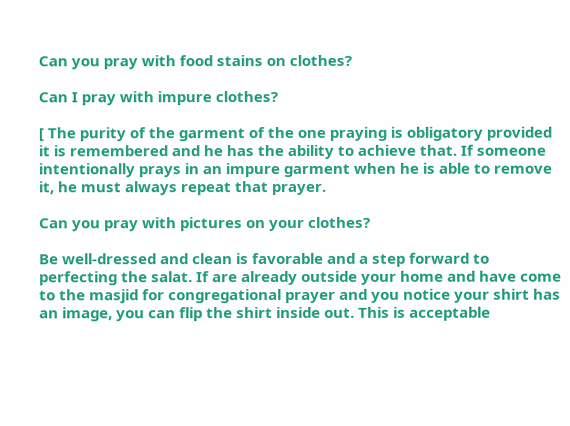Can you pray with food stains on clothes?

Can I pray with impure clothes?

[ The purity of the garment of the one praying is obligatory provided it is remembered and he has the ability to achieve that. If someone intentionally prays in an impure garment when he is able to remove it, he must always repeat that prayer.

Can you pray with pictures on your clothes?

Be well-dressed and clean is favorable and a step forward to perfecting the salat. If are already outside your home and have come to the masjid for congregational prayer and you notice your shirt has an image, you can flip the shirt inside out. This is acceptable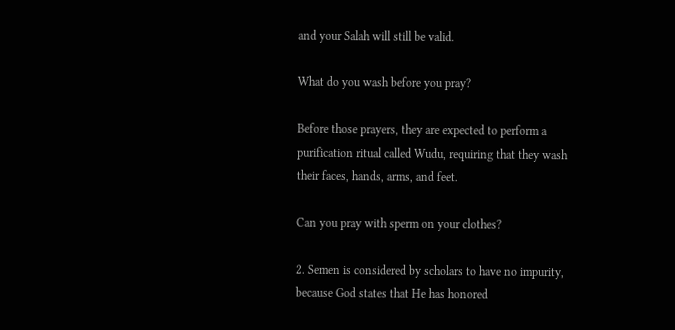and your Salah will still be valid.

What do you wash before you pray?

Before those prayers, they are expected to perform a purification ritual called Wudu, requiring that they wash their faces, hands, arms, and feet.

Can you pray with sperm on your clothes?

2. Semen is considered by scholars to have no impurity, because God states that He has honored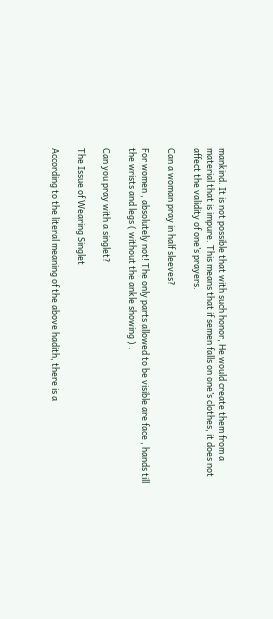mankind. It is not possible that with such honor, He would create them from a material that is impure. This means that if semen falls on one’s clothes, it does not affect the validity of one’s prayers.

Can a woman pray in half sleeves?

For women , absolutely not! The only parts allowed to be visible are face , hands till the wrists and legs ( without the ankle showing ) .

Can you pray with a singlet?

The Issue of Wearing Singlet

According to the literal meaning of the above hadith, there is a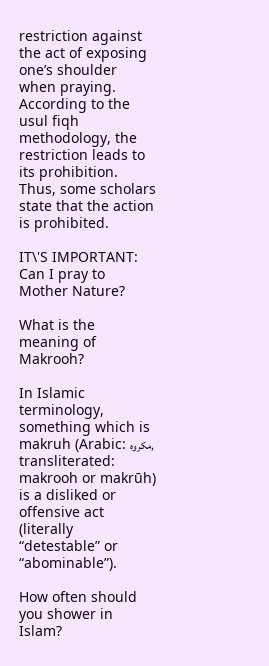restriction against the act of exposing one’s shoulder when praying. According to the usul fiqh methodology, the restriction leads to its prohibition. Thus, some scholars state that the action is prohibited.

IT\'S IMPORTANT:  Can I pray to Mother Nature?

What is the meaning of Makrooh?

In Islamic terminology, something which is makruh (Arabic: مكروه, transliterated: makrooh or makrūh) is a disliked or offensive act (literally “detestable” or “abominable”).

How often should you shower in Islam?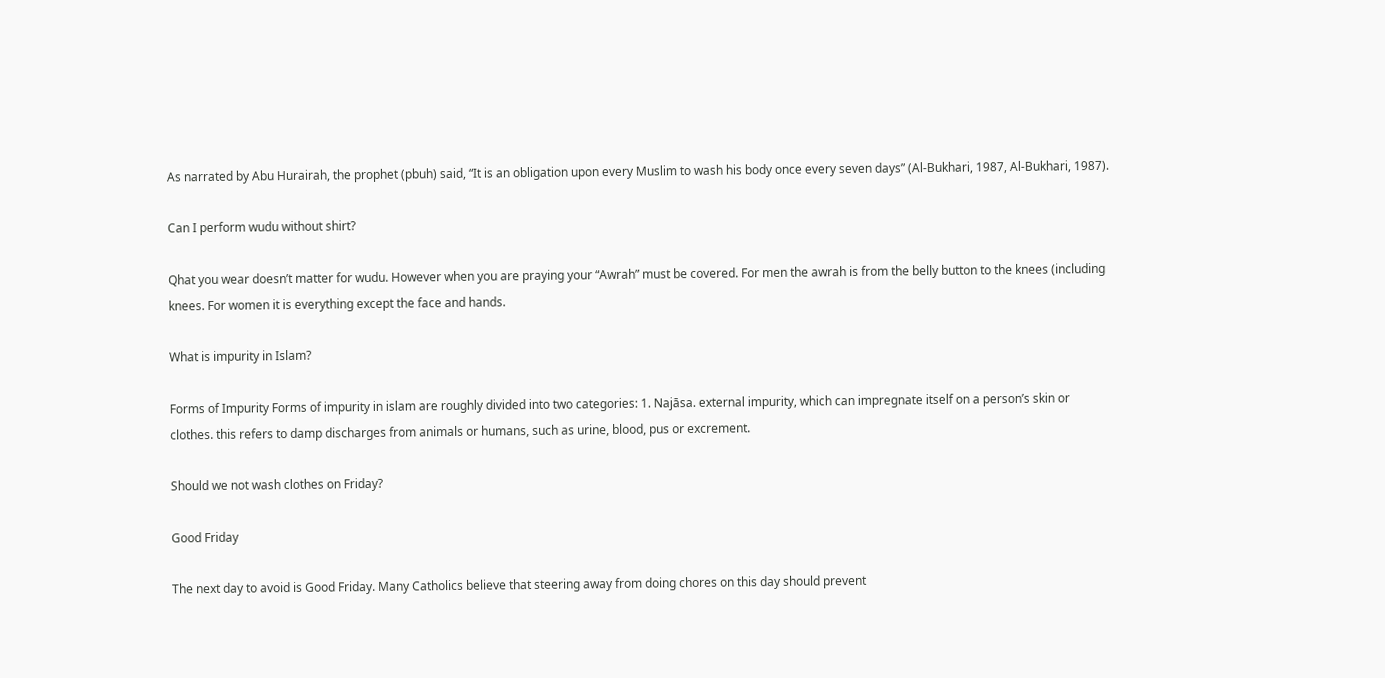As narrated by Abu Hurairah, the prophet (pbuh) said, “It is an obligation upon every Muslim to wash his body once every seven days” (Al-Bukhari, 1987, Al-Bukhari, 1987).

Can I perform wudu without shirt?

Qhat you wear doesn’t matter for wudu. However when you are praying your “Awrah” must be covered. For men the awrah is from the belly button to the knees (including knees. For women it is everything except the face and hands.

What is impurity in Islam?

Forms of Impurity Forms of impurity in islam are roughly divided into two categories: 1. Najāsa. external impurity, which can impregnate itself on a person’s skin or clothes. this refers to damp discharges from animals or humans, such as urine, blood, pus or excrement.

Should we not wash clothes on Friday?

Good Friday

The next day to avoid is Good Friday. Many Catholics believe that steering away from doing chores on this day should prevent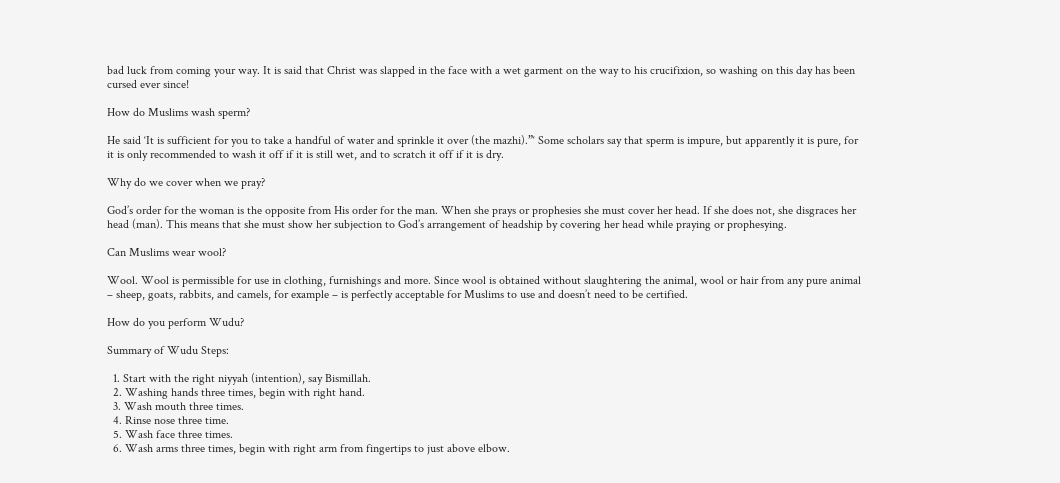bad luck from coming your way. It is said that Christ was slapped in the face with a wet garment on the way to his crucifixion, so washing on this day has been cursed ever since!

How do Muslims wash sperm?

He said ‘It is sufficient for you to take a handful of water and sprinkle it over (the mazhi).”‘ Some scholars say that sperm is impure, but apparently it is pure, for it is only recommended to wash it off if it is still wet, and to scratch it off if it is dry.

Why do we cover when we pray?

God’s order for the woman is the opposite from His order for the man. When she prays or prophesies she must cover her head. If she does not, she disgraces her head (man). This means that she must show her subjection to God’s arrangement of headship by covering her head while praying or prophesying.

Can Muslims wear wool?

Wool. Wool is permissible for use in clothing, furnishings and more. Since wool is obtained without slaughtering the animal, wool or hair from any pure animal – sheep, goats, rabbits, and camels, for example – is perfectly acceptable for Muslims to use and doesn’t need to be certified.

How do you perform Wudu?

Summary of Wudu Steps:

  1. Start with the right niyyah (intention), say Bismillah.
  2. Washing hands three times, begin with right hand.
  3. Wash mouth three times.
  4. Rinse nose three time.
  5. Wash face three times.
  6. Wash arms three times, begin with right arm from fingertips to just above elbow.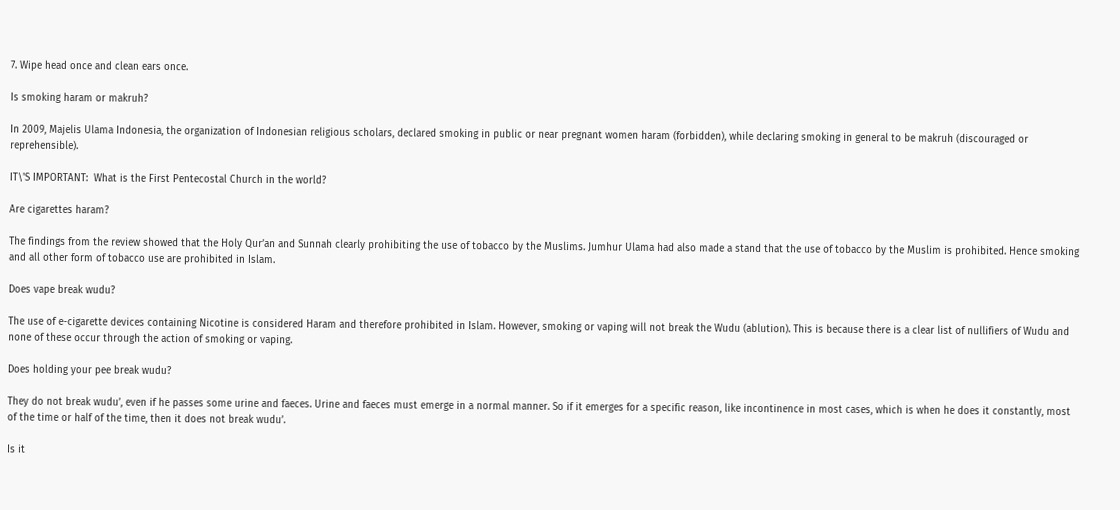7. Wipe head once and clean ears once.

Is smoking haram or makruh?

In 2009, Majelis Ulama Indonesia, the organization of Indonesian religious scholars, declared smoking in public or near pregnant women haram (forbidden), while declaring smoking in general to be makruh (discouraged or reprehensible).

IT\'S IMPORTANT:  What is the First Pentecostal Church in the world?

Are cigarettes haram?

The findings from the review showed that the Holy Qur’an and Sunnah clearly prohibiting the use of tobacco by the Muslims. Jumhur Ulama had also made a stand that the use of tobacco by the Muslim is prohibited. Hence smoking and all other form of tobacco use are prohibited in Islam.

Does vape break wudu?

The use of e-cigarette devices containing Nicotine is considered Haram and therefore prohibited in Islam. However, smoking or vaping will not break the Wudu (ablution). This is because there is a clear list of nullifiers of Wudu and none of these occur through the action of smoking or vaping.

Does holding your pee break wudu?

They do not break wudu’, even if he passes some urine and faeces. Urine and faeces must emerge in a normal manner. So if it emerges for a specific reason, like incontinence in most cases, which is when he does it constantly, most of the time or half of the time, then it does not break wudu’.

Is it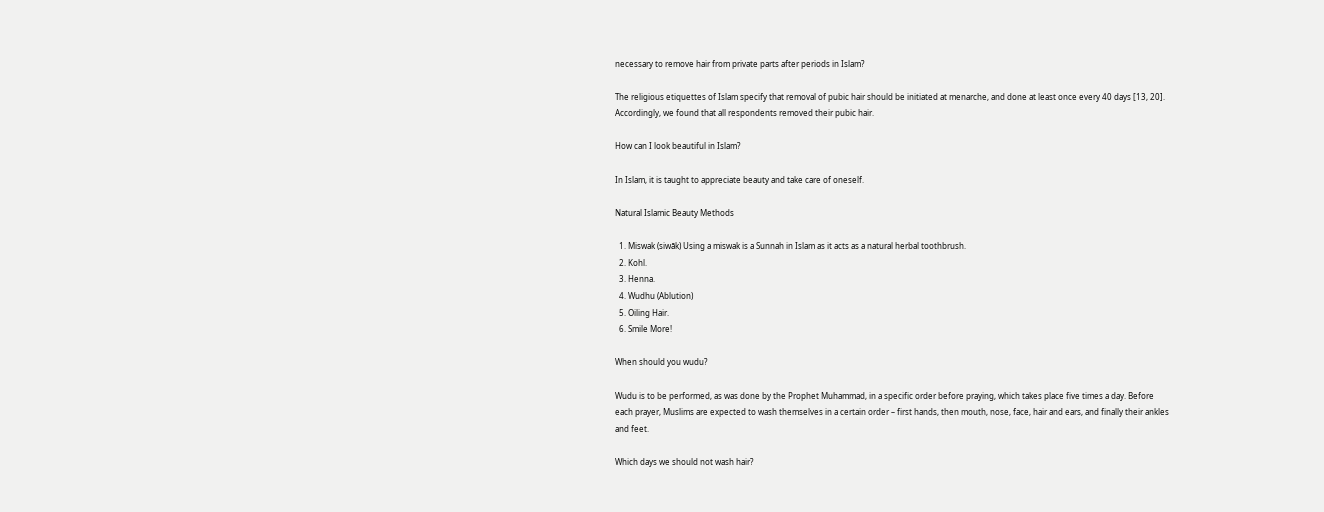necessary to remove hair from private parts after periods in Islam?

The religious etiquettes of Islam specify that removal of pubic hair should be initiated at menarche, and done at least once every 40 days [13, 20]. Accordingly, we found that all respondents removed their pubic hair.

How can I look beautiful in Islam?

In Islam, it is taught to appreciate beauty and take care of oneself.

Natural Islamic Beauty Methods

  1. Miswak (siwāk) Using a miswak is a Sunnah in Islam as it acts as a natural herbal toothbrush.
  2. Kohl.
  3. Henna.
  4. Wudhu (Ablution)
  5. Oiling Hair.
  6. Smile More!

When should you wudu?

Wudu is to be performed, as was done by the Prophet Muhammad, in a specific order before praying, which takes place five times a day. Before each prayer, Muslims are expected to wash themselves in a certain order – first hands, then mouth, nose, face, hair and ears, and finally their ankles and feet.

Which days we should not wash hair?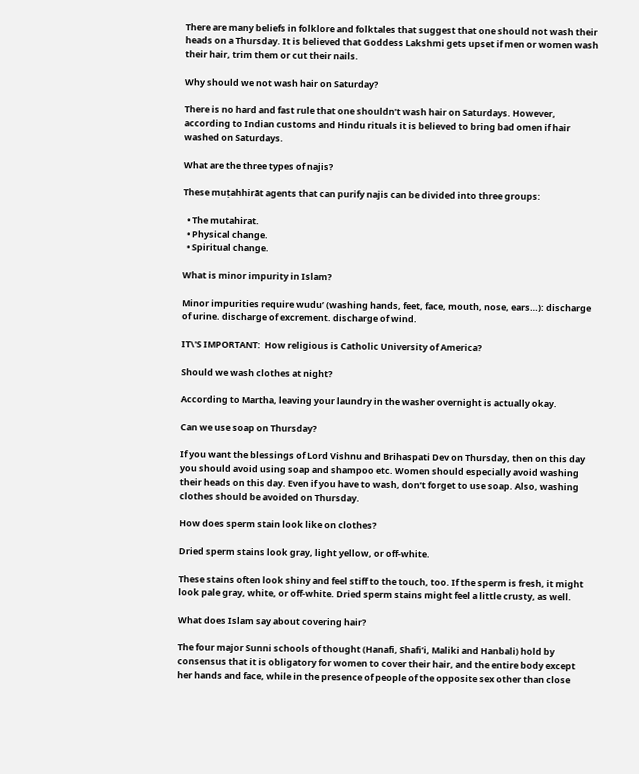There are many beliefs in folklore and folktales that suggest that one should not wash their heads on a Thursday. It is believed that Goddess Lakshmi gets upset if men or women wash their hair, trim them or cut their nails.

Why should we not wash hair on Saturday?

There is no hard and fast rule that one shouldn’t wash hair on Saturdays. However, according to Indian customs and Hindu rituals it is believed to bring bad omen if hair washed on Saturdays.

What are the three types of najis?

These muṭahhirāt agents that can purify najis can be divided into three groups:

  • The mutahirat.
  • Physical change.
  • Spiritual change.

What is minor impurity in Islam?

Minor impurities require wudu’ (washing hands, feet, face, mouth, nose, ears…): discharge of urine. discharge of excrement. discharge of wind.

IT\'S IMPORTANT:  How religious is Catholic University of America?

Should we wash clothes at night?

According to Martha, leaving your laundry in the washer overnight is actually okay.

Can we use soap on Thursday?

If you want the blessings of Lord Vishnu and Brihaspati Dev on Thursday, then on this day you should avoid using soap and shampoo etc. Women should especially avoid washing their heads on this day. Even if you have to wash, don’t forget to use soap. Also, washing clothes should be avoided on Thursday.

How does sperm stain look like on clothes?

Dried sperm stains look gray, light yellow, or off-white.

These stains often look shiny and feel stiff to the touch, too. If the sperm is fresh, it might look pale gray, white, or off-white. Dried sperm stains might feel a little crusty, as well.

What does Islam say about covering hair?

The four major Sunni schools of thought (Hanafi, Shafi’i, Maliki and Hanbali) hold by consensus that it is obligatory for women to cover their hair, and the entire body except her hands and face, while in the presence of people of the opposite sex other than close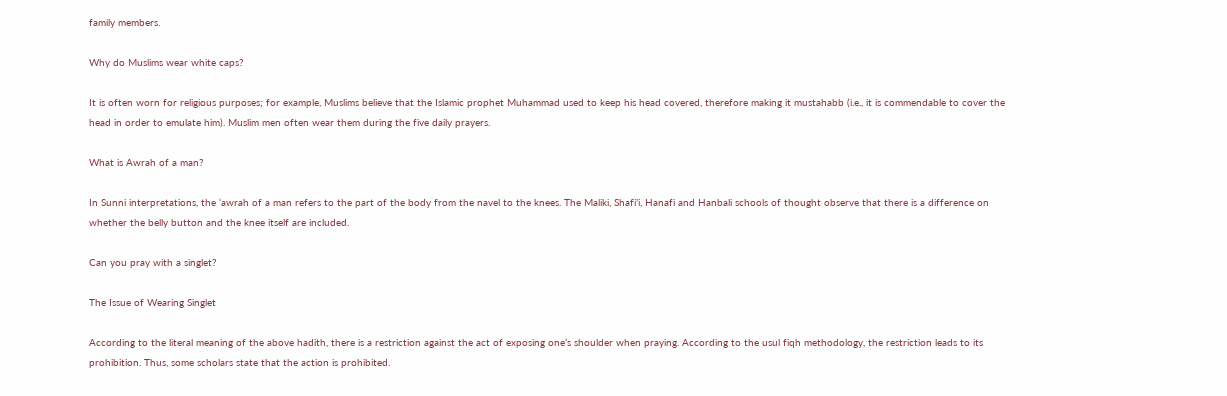family members.

Why do Muslims wear white caps?

It is often worn for religious purposes; for example, Muslims believe that the Islamic prophet Muhammad used to keep his head covered, therefore making it mustahabb (i.e., it is commendable to cover the head in order to emulate him). Muslim men often wear them during the five daily prayers.

What is Awrah of a man?

In Sunni interpretations, the ‘awrah of a man refers to the part of the body from the navel to the knees. The Maliki, Shafi’i, Hanafi and Hanbali schools of thought observe that there is a difference on whether the belly button and the knee itself are included.

Can you pray with a singlet?

The Issue of Wearing Singlet

According to the literal meaning of the above hadith, there is a restriction against the act of exposing one’s shoulder when praying. According to the usul fiqh methodology, the restriction leads to its prohibition. Thus, some scholars state that the action is prohibited.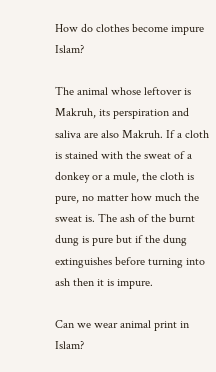How do clothes become impure Islam?

The animal whose leftover is Makruh, its perspiration and saliva are also Makruh. If a cloth is stained with the sweat of a donkey or a mule, the cloth is pure, no matter how much the sweat is. The ash of the burnt dung is pure but if the dung extinguishes before turning into ash then it is impure.

Can we wear animal print in Islam?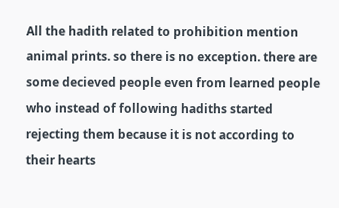All the hadith related to prohibition mention animal prints. so there is no exception. there are some decieved people even from learned people who instead of following hadiths started rejecting them because it is not according to their hearts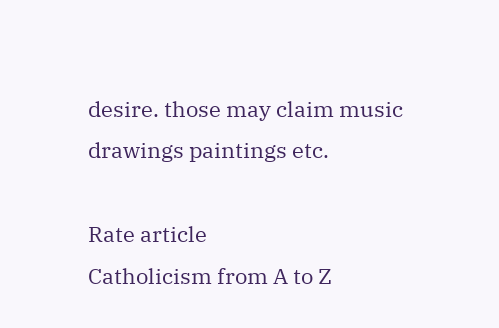desire. those may claim music drawings paintings etc.

Rate article
Catholicism from A to Z